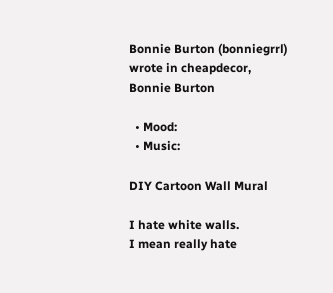Bonnie Burton (bonniegrrl) wrote in cheapdecor,
Bonnie Burton

  • Mood:
  • Music:

DIY Cartoon Wall Mural

I hate white walls.
I mean really hate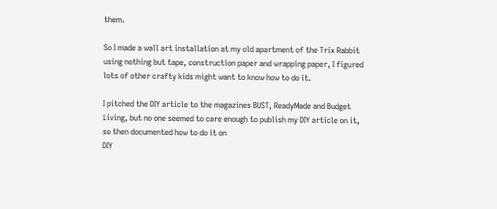them.

So I made a wall art installation at my old apartment of the Trix Rabbit using nothing but tape, construction paper and wrapping paper, I figured lots of other crafty kids might want to know how to do it.

I pitched the DIY article to the magazines BUST, ReadyMade and Budget Living, but no one seemed to care enough to publish my DIY article on it, so then documented how to do it on
DIY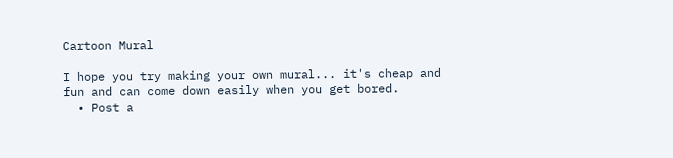Cartoon Mural

I hope you try making your own mural... it's cheap and fun and can come down easily when you get bored.
  • Post a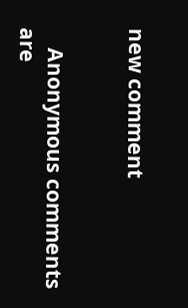new comment


    Anonymous comments are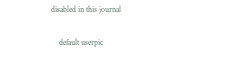disabled in this journal

    default userpic